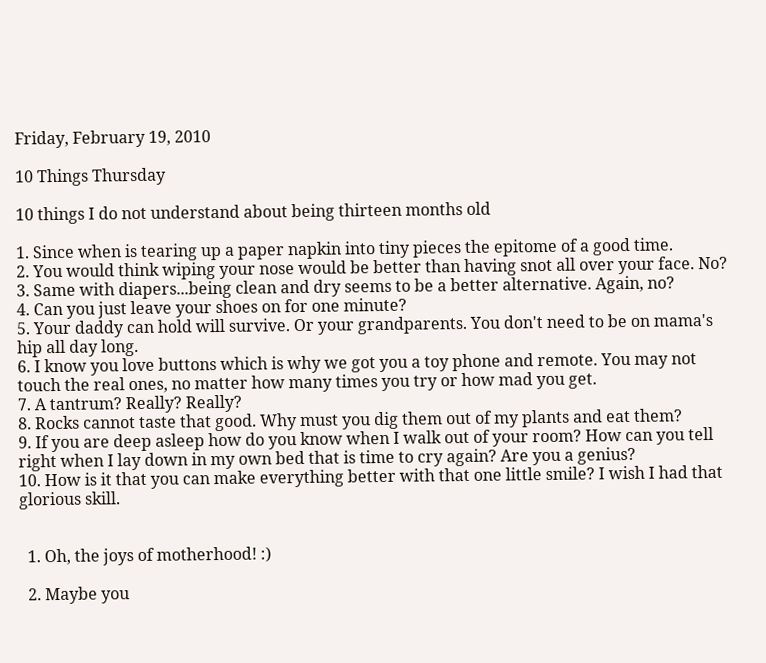Friday, February 19, 2010

10 Things Thursday

10 things I do not understand about being thirteen months old

1. Since when is tearing up a paper napkin into tiny pieces the epitome of a good time.
2. You would think wiping your nose would be better than having snot all over your face. No?
3. Same with diapers...being clean and dry seems to be a better alternative. Again, no?
4. Can you just leave your shoes on for one minute?
5. Your daddy can hold will survive. Or your grandparents. You don't need to be on mama's hip all day long.
6. I know you love buttons which is why we got you a toy phone and remote. You may not touch the real ones, no matter how many times you try or how mad you get.
7. A tantrum? Really? Really?
8. Rocks cannot taste that good. Why must you dig them out of my plants and eat them?
9. If you are deep asleep how do you know when I walk out of your room? How can you tell right when I lay down in my own bed that is time to cry again? Are you a genius?
10. How is it that you can make everything better with that one little smile? I wish I had that glorious skill.


  1. Oh, the joys of motherhood! :)

  2. Maybe you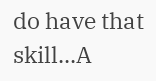do have that skill...A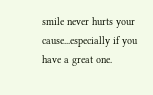smile never hurts your cause...especially if you have a great one.